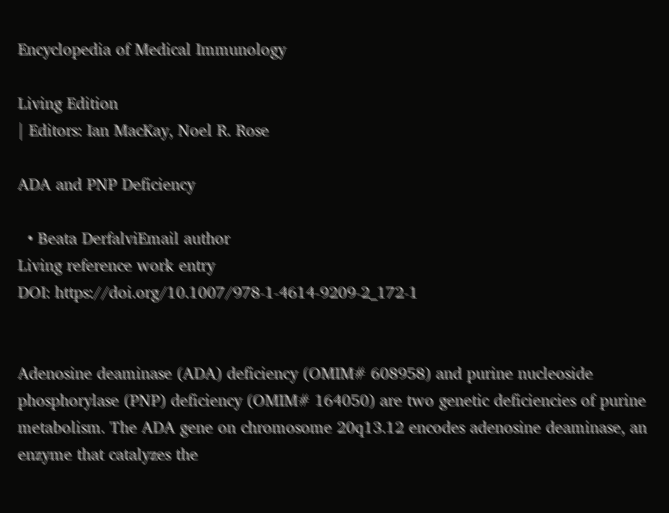Encyclopedia of Medical Immunology

Living Edition
| Editors: Ian MacKay, Noel R. Rose

ADA and PNP Deficiency

  • Beata DerfalviEmail author
Living reference work entry
DOI: https://doi.org/10.1007/978-1-4614-9209-2_172-1


Adenosine deaminase (ADA) deficiency (OMIM# 608958) and purine nucleoside phosphorylase (PNP) deficiency (OMIM# 164050) are two genetic deficiencies of purine metabolism. The ADA gene on chromosome 20q13.12 encodes adenosine deaminase, an enzyme that catalyzes the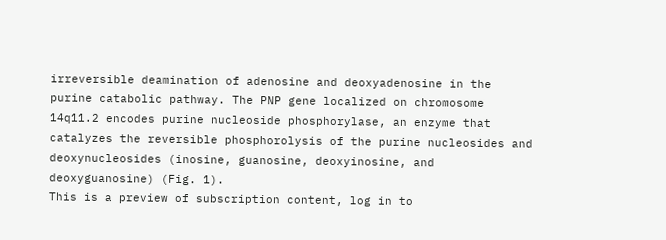irreversible deamination of adenosine and deoxyadenosine in the purine catabolic pathway. The PNP gene localized on chromosome 14q11.2 encodes purine nucleoside phosphorylase, an enzyme that catalyzes the reversible phosphorolysis of the purine nucleosides and deoxynucleosides (inosine, guanosine, deoxyinosine, and deoxyguanosine) (Fig. 1).
This is a preview of subscription content, log in to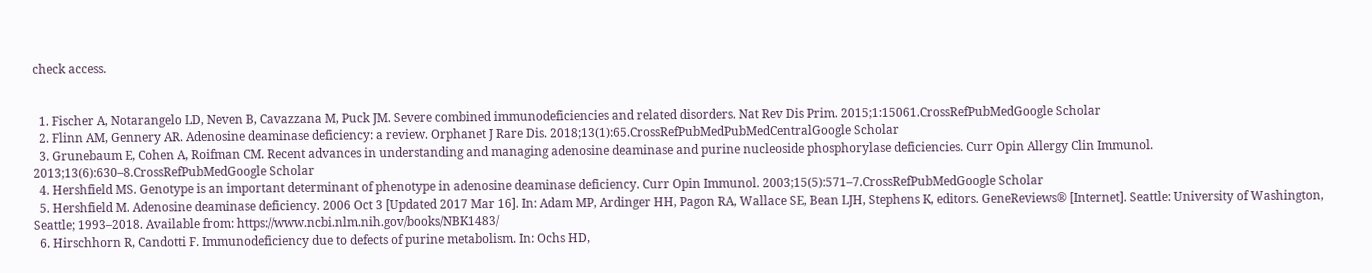check access.


  1. Fischer A, Notarangelo LD, Neven B, Cavazzana M, Puck JM. Severe combined immunodeficiencies and related disorders. Nat Rev Dis Prim. 2015;1:15061.CrossRefPubMedGoogle Scholar
  2. Flinn AM, Gennery AR. Adenosine deaminase deficiency: a review. Orphanet J Rare Dis. 2018;13(1):65.CrossRefPubMedPubMedCentralGoogle Scholar
  3. Grunebaum E, Cohen A, Roifman CM. Recent advances in understanding and managing adenosine deaminase and purine nucleoside phosphorylase deficiencies. Curr Opin Allergy Clin Immunol. 2013;13(6):630–8.CrossRefPubMedGoogle Scholar
  4. Hershfield MS. Genotype is an important determinant of phenotype in adenosine deaminase deficiency. Curr Opin Immunol. 2003;15(5):571–7.CrossRefPubMedGoogle Scholar
  5. Hershfield M. Adenosine deaminase deficiency. 2006 Oct 3 [Updated 2017 Mar 16]. In: Adam MP, Ardinger HH, Pagon RA, Wallace SE, Bean LJH, Stephens K, editors. GeneReviews® [Internet]. Seattle: University of Washington, Seattle; 1993–2018. Available from: https://www.ncbi.nlm.nih.gov/books/NBK1483/
  6. Hirschhorn R, Candotti F. Immunodeficiency due to defects of purine metabolism. In: Ochs HD,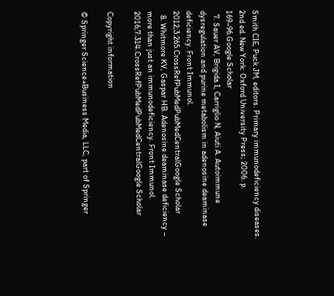Smith CIE, Puck JM, editors. Primary immunodeficiency diseases. 2nd ed. New York: Oxford University Press; 2006. p. 169–96.Google Scholar
  7. Sauer AV, Brigida I, Carriglio N, Aiuti A. Autoimmune dysregulation and purine metabolism in adenosine deaminase deficiency. Front Immunol. 2012;3:265.CrossRefPubMedPubMedCentralGoogle Scholar
  8. Whitmore KV, Gaspar HB. Adenosine deaminase deficiency – more than just an immunodeficiency. Front Immunol. 2016;7:314.CrossRefPubMedPubMedCentralGoogle Scholar

Copyright information

© Springer Science+Business Media, LLC, part of Springer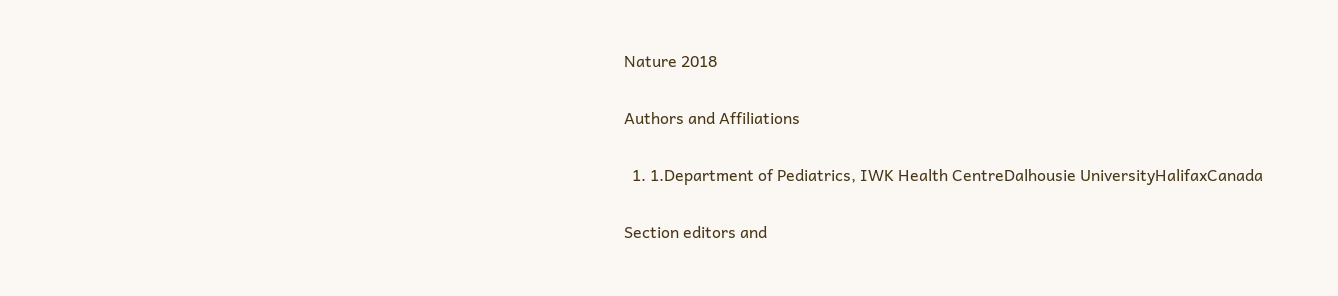Nature 2018

Authors and Affiliations

  1. 1.Department of Pediatrics, IWK Health CentreDalhousie UniversityHalifaxCanada

Section editors and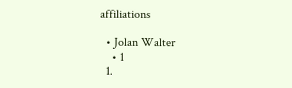affiliations

  • Jolan Walter
    • 1
  1.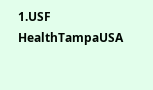1.USF HealthTampaUSA